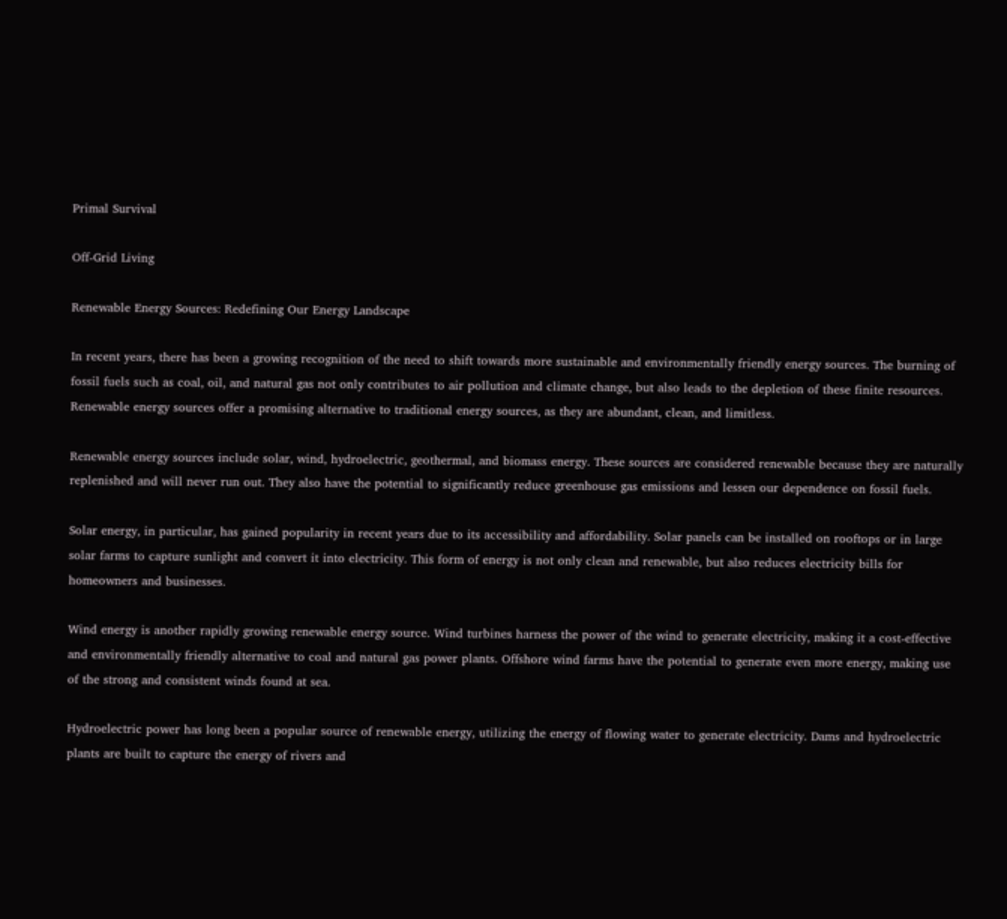Primal Survival

Off-Grid Living

Renewable Energy Sources: Redefining Our Energy Landscape

In recent years, there has been a growing recognition of the need to shift towards more sustainable and environmentally friendly energy sources. The burning of fossil fuels such as coal, oil, and natural gas not only contributes to air pollution and climate change, but also leads to the depletion of these finite resources. Renewable energy sources offer a promising alternative to traditional energy sources, as they are abundant, clean, and limitless.

Renewable energy sources include solar, wind, hydroelectric, geothermal, and biomass energy. These sources are considered renewable because they are naturally replenished and will never run out. They also have the potential to significantly reduce greenhouse gas emissions and lessen our dependence on fossil fuels.

Solar energy, in particular, has gained popularity in recent years due to its accessibility and affordability. Solar panels can be installed on rooftops or in large solar farms to capture sunlight and convert it into electricity. This form of energy is not only clean and renewable, but also reduces electricity bills for homeowners and businesses.

Wind energy is another rapidly growing renewable energy source. Wind turbines harness the power of the wind to generate electricity, making it a cost-effective and environmentally friendly alternative to coal and natural gas power plants. Offshore wind farms have the potential to generate even more energy, making use of the strong and consistent winds found at sea.

Hydroelectric power has long been a popular source of renewable energy, utilizing the energy of flowing water to generate electricity. Dams and hydroelectric plants are built to capture the energy of rivers and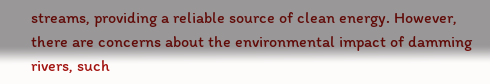streams, providing a reliable source of clean energy. However, there are concerns about the environmental impact of damming rivers, such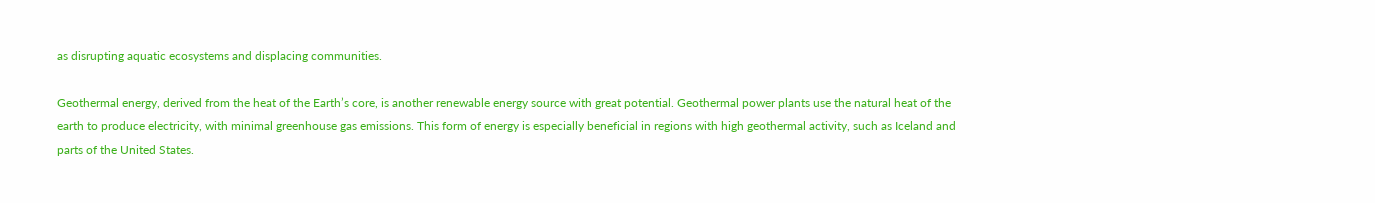as disrupting aquatic ecosystems and displacing communities.

Geothermal energy, derived from the heat of the Earth’s core, is another renewable energy source with great potential. Geothermal power plants use the natural heat of the earth to produce electricity, with minimal greenhouse gas emissions. This form of energy is especially beneficial in regions with high geothermal activity, such as Iceland and parts of the United States.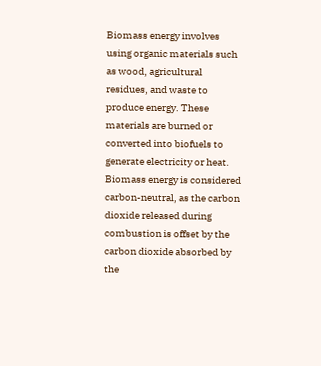Biomass energy involves using organic materials such as wood, agricultural residues, and waste to produce energy. These materials are burned or converted into biofuels to generate electricity or heat. Biomass energy is considered carbon-neutral, as the carbon dioxide released during combustion is offset by the carbon dioxide absorbed by the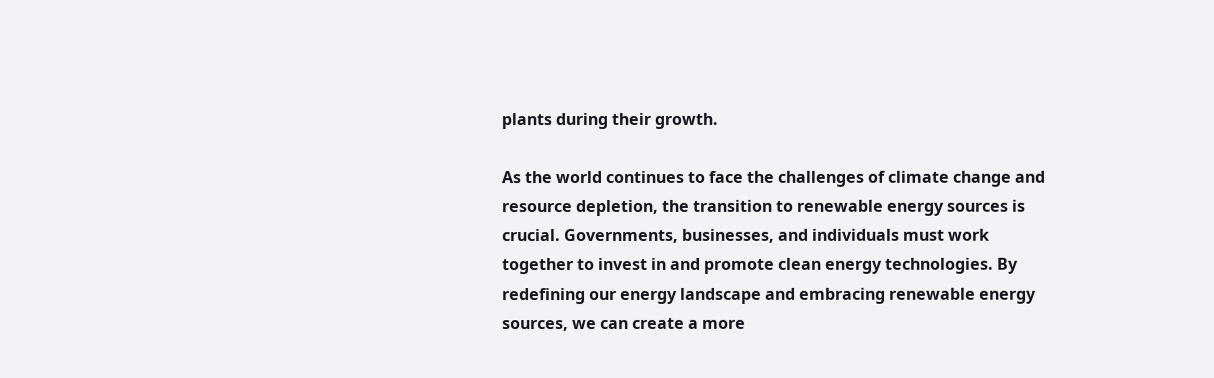plants during their growth.

As the world continues to face the challenges of climate change and resource depletion, the transition to renewable energy sources is crucial. Governments, businesses, and individuals must work together to invest in and promote clean energy technologies. By redefining our energy landscape and embracing renewable energy sources, we can create a more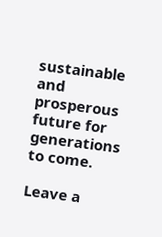sustainable and prosperous future for generations to come.

Leave a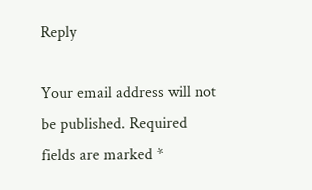Reply

Your email address will not be published. Required fields are marked *